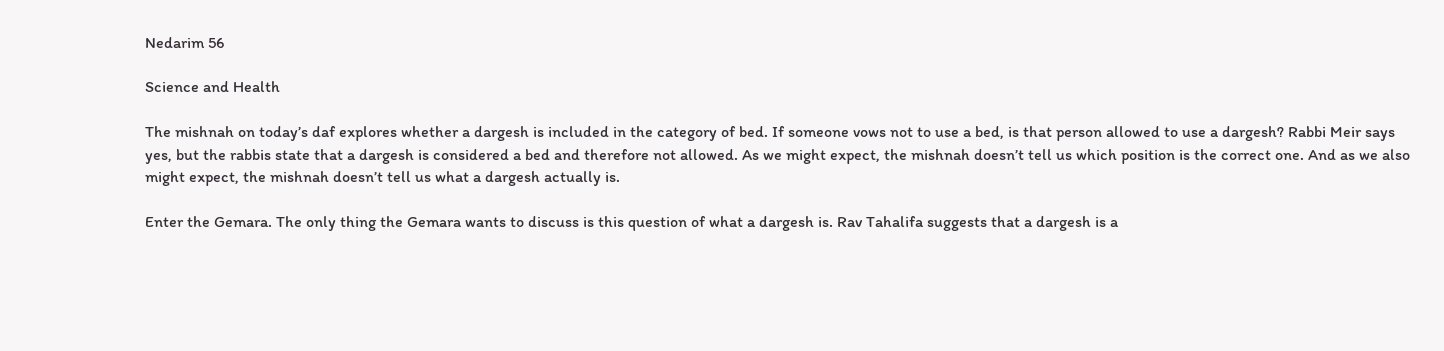Nedarim 56

Science and Health

The mishnah on today’s daf explores whether a dargesh is included in the category of bed. If someone vows not to use a bed, is that person allowed to use a dargesh? Rabbi Meir says yes, but the rabbis state that a dargesh is considered a bed and therefore not allowed. As we might expect, the mishnah doesn’t tell us which position is the correct one. And as we also might expect, the mishnah doesn’t tell us what a dargesh actually is.

Enter the Gemara. The only thing the Gemara wants to discuss is this question of what a dargesh is. Rav Tahalifa suggests that a dargesh is a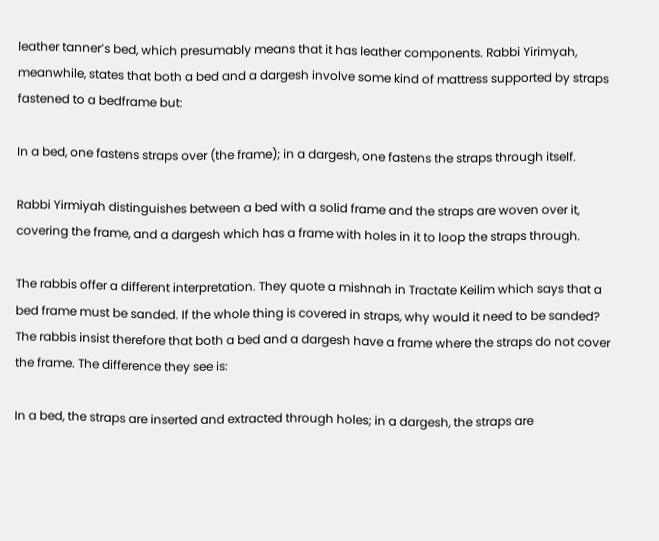leather tanner’s bed, which presumably means that it has leather components. Rabbi Yirimyah, meanwhile, states that both a bed and a dargesh involve some kind of mattress supported by straps fastened to a bedframe but:

In a bed, one fastens straps over (the frame); in a dargesh, one fastens the straps through itself.

Rabbi Yirmiyah distinguishes between a bed with a solid frame and the straps are woven over it, covering the frame, and a dargesh which has a frame with holes in it to loop the straps through.

The rabbis offer a different interpretation. They quote a mishnah in Tractate Keilim which says that a bed frame must be sanded. If the whole thing is covered in straps, why would it need to be sanded? The rabbis insist therefore that both a bed and a dargesh have a frame where the straps do not cover the frame. The difference they see is:

In a bed, the straps are inserted and extracted through holes; in a dargesh, the straps are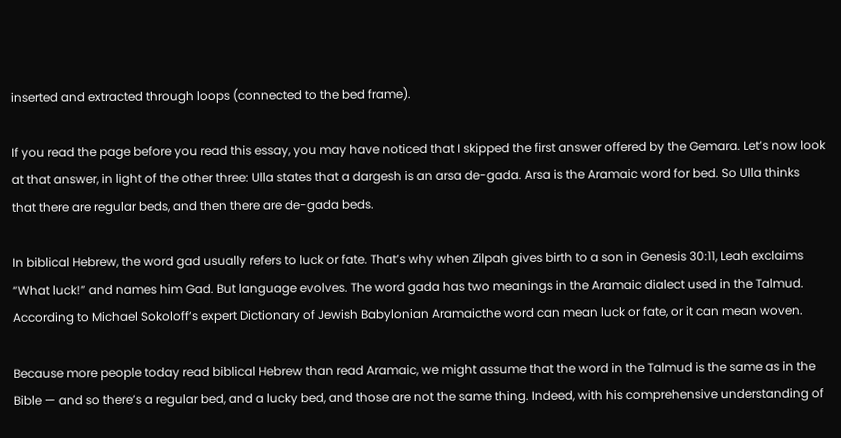inserted and extracted through loops (connected to the bed frame).

If you read the page before you read this essay, you may have noticed that I skipped the first answer offered by the Gemara. Let’s now look at that answer, in light of the other three: Ulla states that a dargesh is an arsa de-gada. Arsa is the Aramaic word for bed. So Ulla thinks that there are regular beds, and then there are de-gada beds.

In biblical Hebrew, the word gad usually refers to luck or fate. That’s why when Zilpah gives birth to a son in Genesis 30:11, Leah exclaims “What luck!” and names him Gad. But language evolves. The word gada has two meanings in the Aramaic dialect used in the Talmud. According to Michael Sokoloff’s expert Dictionary of Jewish Babylonian Aramaicthe word can mean luck or fate, or it can mean woven.

Because more people today read biblical Hebrew than read Aramaic, we might assume that the word in the Talmud is the same as in the Bible — and so there’s a regular bed, and a lucky bed, and those are not the same thing. Indeed, with his comprehensive understanding of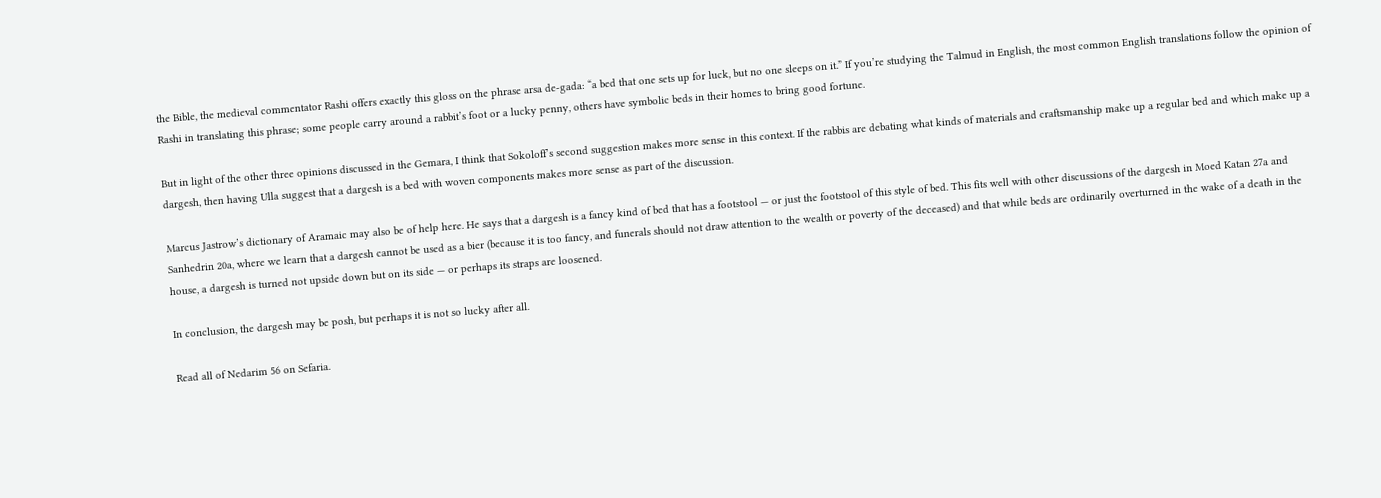the Bible, the medieval commentator Rashi offers exactly this gloss on the phrase arsa de-gada: “a bed that one sets up for luck, but no one sleeps on it.” If you’re studying the Talmud in English, the most common English translations follow the opinion of Rashi in translating this phrase; some people carry around a rabbit’s foot or a lucky penny, others have symbolic beds in their homes to bring good fortune.

But in light of the other three opinions discussed in the Gemara, I think that Sokoloff’s second suggestion makes more sense in this context. If the rabbis are debating what kinds of materials and craftsmanship make up a regular bed and which make up a dargesh, then having Ulla suggest that a dargesh is a bed with woven components makes more sense as part of the discussion.

Marcus Jastrow’s dictionary of Aramaic may also be of help here. He says that a dargesh is a fancy kind of bed that has a footstool — or just the footstool of this style of bed. This fits well with other discussions of the dargesh in Moed Katan 27a and Sanhedrin 20a, where we learn that a dargesh cannot be used as a bier (because it is too fancy, and funerals should not draw attention to the wealth or poverty of the deceased) and that while beds are ordinarily overturned in the wake of a death in the house, a dargesh is turned not upside down but on its side — or perhaps its straps are loosened.

In conclusion, the dargesh may be posh, but perhaps it is not so lucky after all.

Read all of Nedarim 56 on Sefaria.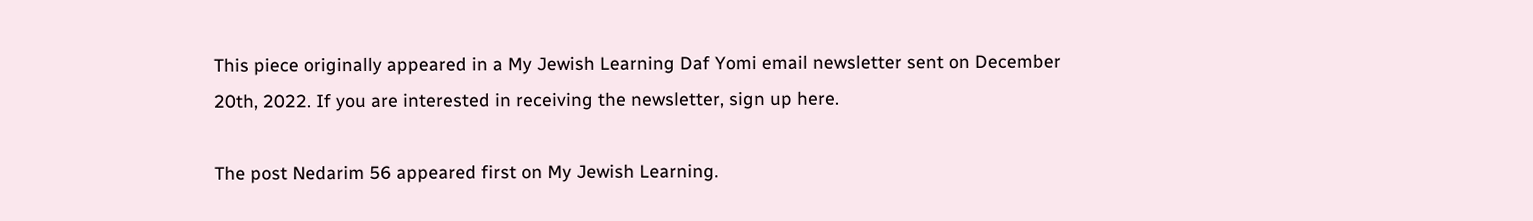This piece originally appeared in a My Jewish Learning Daf Yomi email newsletter sent on December 20th, 2022. If you are interested in receiving the newsletter, sign up here.

The post Nedarim 56 appeared first on My Jewish Learning.